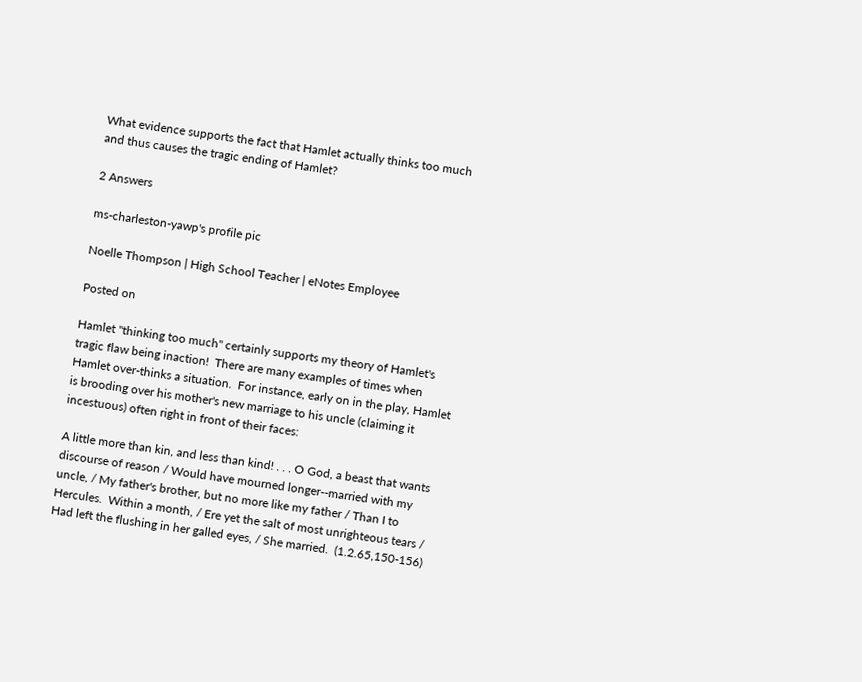What evidence supports the fact that Hamlet actually thinks too much and thus causes the tragic ending of Hamlet?

2 Answers

ms-charleston-yawp's profile pic

Noelle Thompson | High School Teacher | eNotes Employee

Posted on

Hamlet "thinking too much" certainly supports my theory of Hamlet's tragic flaw being inaction!  There are many examples of times when Hamlet over-thinks a situation.  For instance, early on in the play, Hamlet is brooding over his mother's new marriage to his uncle (claiming it incestuous) often right in front of their faces:

A little more than kin, and less than kind! . . . O God, a beast that wants discourse of reason / Would have mourned longer--married with my uncle, / My father's brother, but no more like my father / Than I to Hercules.  Within a month, / Ere yet the salt of most unrighteous tears / Had left the flushing in her galled eyes, / She married.  (1.2.65,150-156)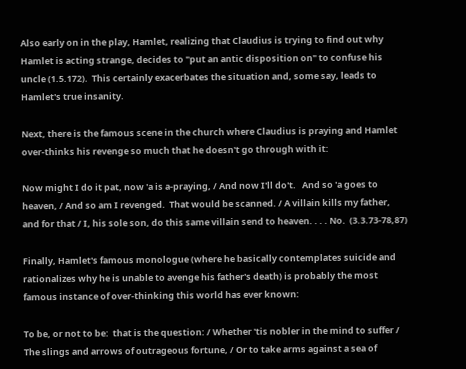Also early on in the play, Hamlet, realizing that Claudius is trying to find out why Hamlet is acting strange, decides to "put an antic disposition on" to confuse his uncle (1.5.172).  This certainly exacerbates the situation and, some say, leads to Hamlet's true insanity.

Next, there is the famous scene in the church where Claudius is praying and Hamlet over-thinks his revenge so much that he doesn't go through with it:

Now might I do it pat, now 'a is a-praying, / And now I'll do't.   And so 'a goes to heaven, / And so am I revenged.  That would be scanned. / A villain kills my father, and for that / I, his sole son, do this same villain send to heaven. . . . No.  (3.3.73-78,87)

Finally, Hamlet's famous monologue (where he basically contemplates suicide and rationalizes why he is unable to avenge his father's death) is probably the most famous instance of over-thinking this world has ever known:

To be, or not to be:  that is the question: / Whether 'tis nobler in the mind to suffer / The slings and arrows of outrageous fortune, / Or to take arms against a sea of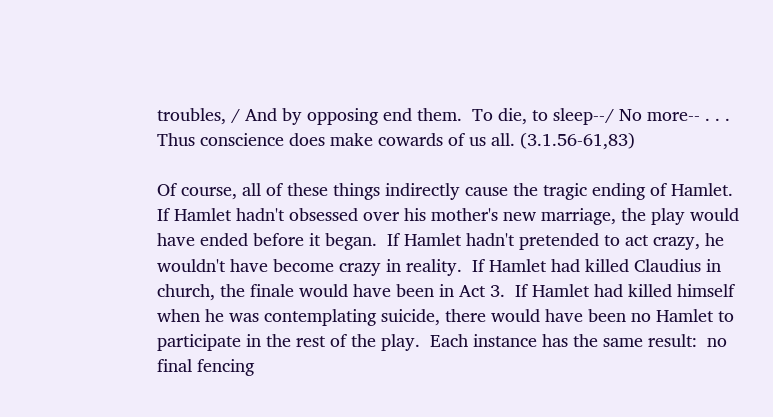troubles, / And by opposing end them.  To die, to sleep--/ No more-- . . . Thus conscience does make cowards of us all. (3.1.56-61,83)

Of course, all of these things indirectly cause the tragic ending of Hamlet.  If Hamlet hadn't obsessed over his mother's new marriage, the play would have ended before it began.  If Hamlet hadn't pretended to act crazy, he wouldn't have become crazy in reality.  If Hamlet had killed Claudius in church, the finale would have been in Act 3.  If Hamlet had killed himself when he was contemplating suicide, there would have been no Hamlet to participate in the rest of the play.  Each instance has the same result:  no final fencing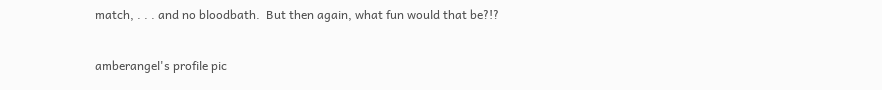match, . . . and no bloodbath.  But then again, what fun would that be?!?

amberangel's profile pic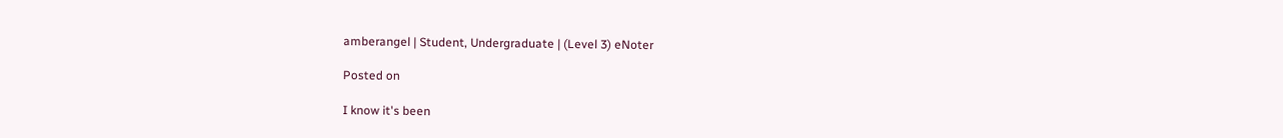amberangel | Student, Undergraduate | (Level 3) eNoter

Posted on

I know it's been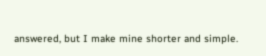answered, but I make mine shorter and simple.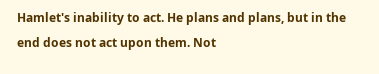Hamlet's inability to act. He plans and plans, but in the end does not act upon them. Not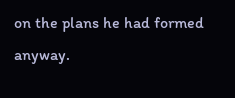on the plans he had formed anyway.